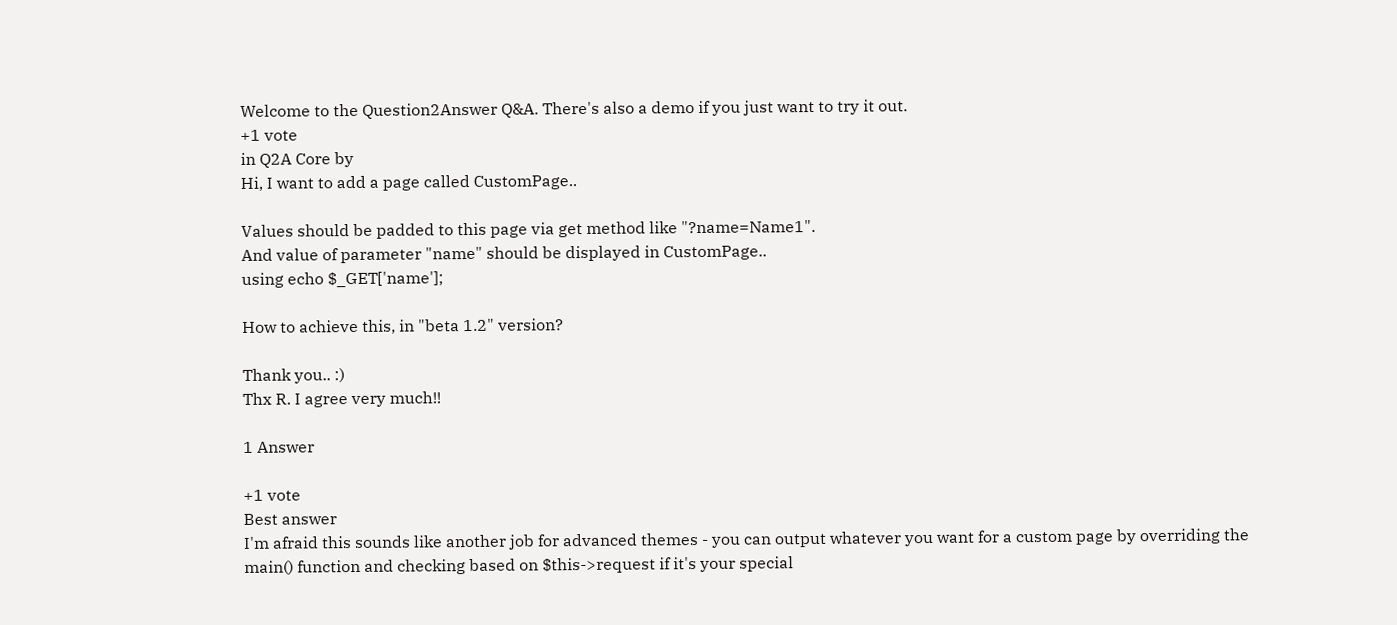Welcome to the Question2Answer Q&A. There's also a demo if you just want to try it out.
+1 vote
in Q2A Core by
Hi, I want to add a page called CustomPage..

Values should be padded to this page via get method like "?name=Name1".
And value of parameter "name" should be displayed in CustomPage..
using echo $_GET['name'];

How to achieve this, in "beta 1.2" version?

Thank you.. :)
Thx R. I agree very much!!

1 Answer

+1 vote
Best answer
I'm afraid this sounds like another job for advanced themes - you can output whatever you want for a custom page by overriding the main() function and checking based on $this->request if it's your special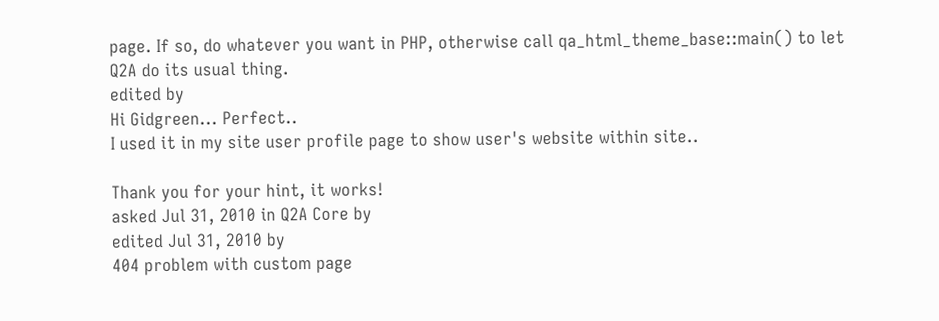page. If so, do whatever you want in PHP, otherwise call qa_html_theme_base::main() to let Q2A do its usual thing.
edited by
Hi Gidgreen... Perfect..
I used it in my site user profile page to show user's website within site..

Thank you for your hint, it works!
asked Jul 31, 2010 in Q2A Core by
edited Jul 31, 2010 by
404 problem with custom page